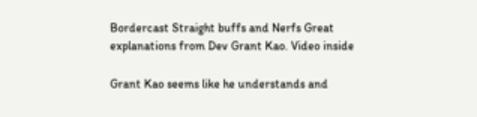Bordercast Straight buffs and Nerfs Great explanations from Dev Grant Kao. Video inside

Grant Kao seems like he understands and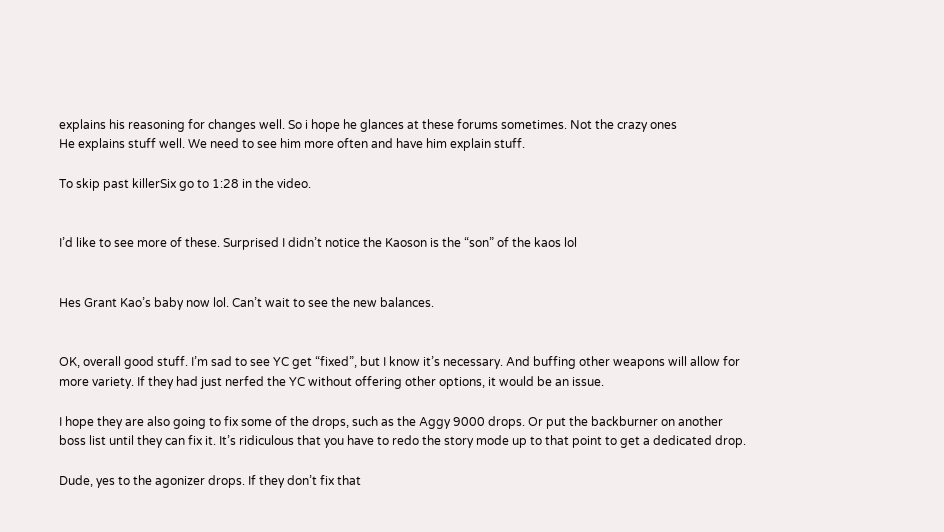explains his reasoning for changes well. So i hope he glances at these forums sometimes. Not the crazy ones
He explains stuff well. We need to see him more often and have him explain stuff.

To skip past killerSix go to 1:28 in the video.


I’d like to see more of these. Surprised I didn’t notice the Kaoson is the “son” of the kaos lol


Hes Grant Kao’s baby now lol. Can’t wait to see the new balances.


OK, overall good stuff. I’m sad to see YC get “fixed”, but I know it’s necessary. And buffing other weapons will allow for more variety. If they had just nerfed the YC without offering other options, it would be an issue.

I hope they are also going to fix some of the drops, such as the Aggy 9000 drops. Or put the backburner on another boss list until they can fix it. It’s ridiculous that you have to redo the story mode up to that point to get a dedicated drop.

Dude, yes to the agonizer drops. If they don’t fix that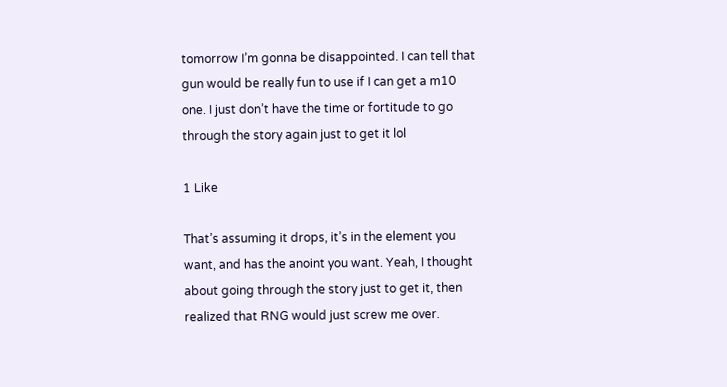tomorrow I’m gonna be disappointed. I can tell that gun would be really fun to use if I can get a m10 one. I just don’t have the time or fortitude to go through the story again just to get it lol

1 Like

That’s assuming it drops, it’s in the element you want, and has the anoint you want. Yeah, I thought about going through the story just to get it, then realized that RNG would just screw me over.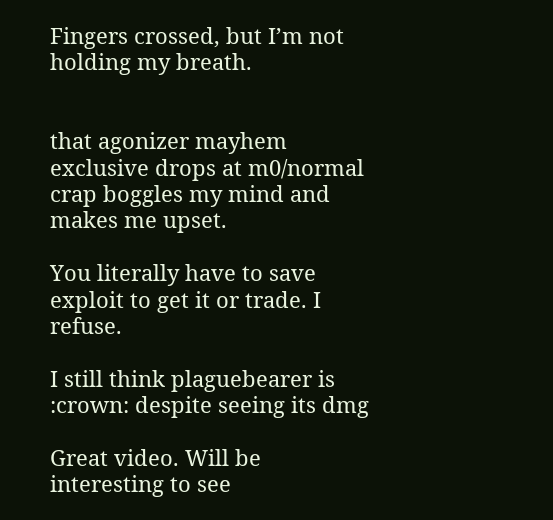Fingers crossed, but I’m not holding my breath.


that agonizer mayhem exclusive drops at m0/normal crap boggles my mind and makes me upset.

You literally have to save exploit to get it or trade. I refuse.

I still think plaguebearer is :crown: despite seeing its dmg

Great video. Will be interesting to see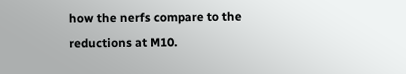how the nerfs compare to the reductions at M10.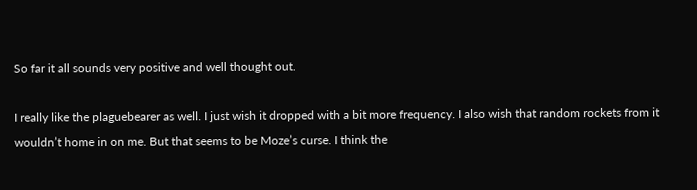So far it all sounds very positive and well thought out.

I really like the plaguebearer as well. I just wish it dropped with a bit more frequency. I also wish that random rockets from it wouldn’t home in on me. But that seems to be Moze’s curse. I think the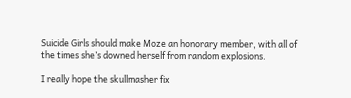Suicide Girls should make Moze an honorary member, with all of the times she’s downed herself from random explosions.

I really hope the skullmasher fix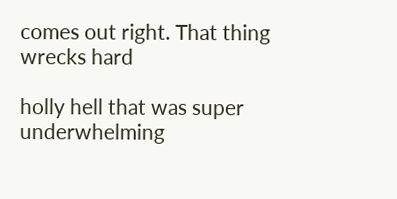comes out right. That thing wrecks hard

holly hell that was super underwhelming